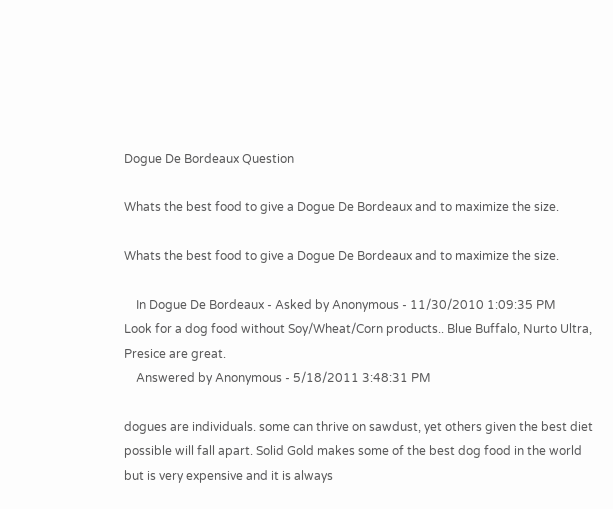Dogue De Bordeaux Question

Whats the best food to give a Dogue De Bordeaux and to maximize the size.

Whats the best food to give a Dogue De Bordeaux and to maximize the size.

    In Dogue De Bordeaux - Asked by Anonymous - 11/30/2010 1:09:35 PM
Look for a dog food without Soy/Wheat/Corn products.. Blue Buffalo, Nurto Ultra, Presice are great.
    Answered by Anonymous - 5/18/2011 3:48:31 PM

dogues are individuals. some can thrive on sawdust, yet others given the best diet possible will fall apart. Solid Gold makes some of the best dog food in the world but is very expensive and it is always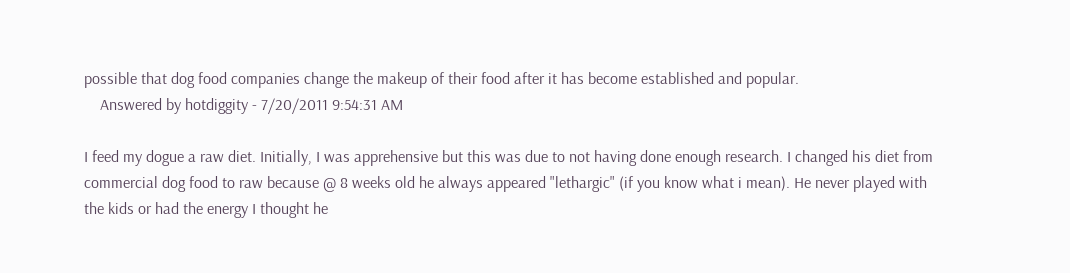possible that dog food companies change the makeup of their food after it has become established and popular.
    Answered by hotdiggity - 7/20/2011 9:54:31 AM

I feed my dogue a raw diet. Initially, I was apprehensive but this was due to not having done enough research. I changed his diet from commercial dog food to raw because @ 8 weeks old he always appeared "lethargic" (if you know what i mean). He never played with the kids or had the energy I thought he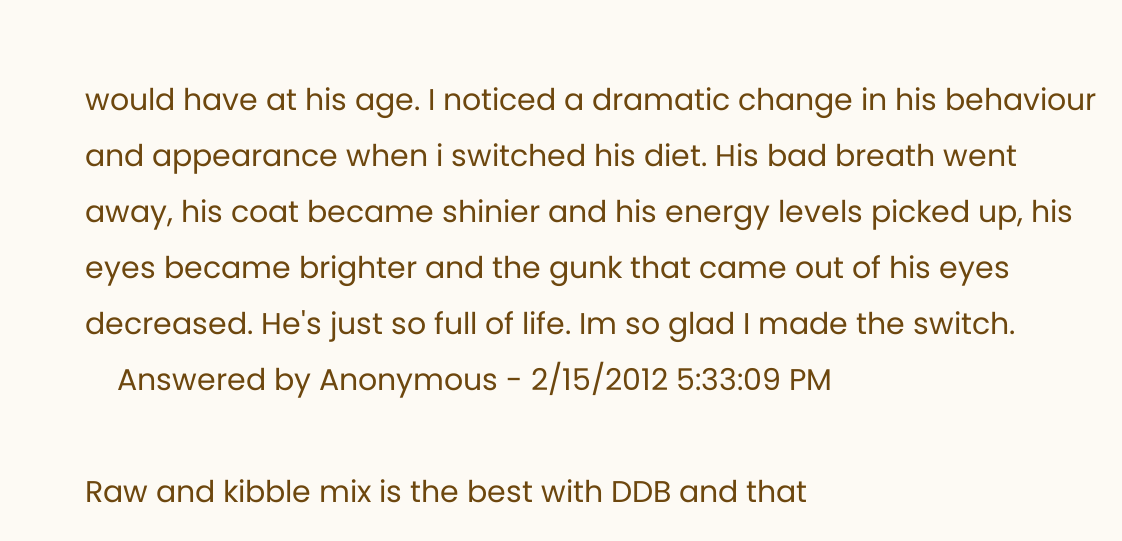would have at his age. I noticed a dramatic change in his behaviour and appearance when i switched his diet. His bad breath went away, his coat became shinier and his energy levels picked up, his eyes became brighter and the gunk that came out of his eyes decreased. He's just so full of life. Im so glad I made the switch.
    Answered by Anonymous - 2/15/2012 5:33:09 PM

Raw and kibble mix is the best with DDB and that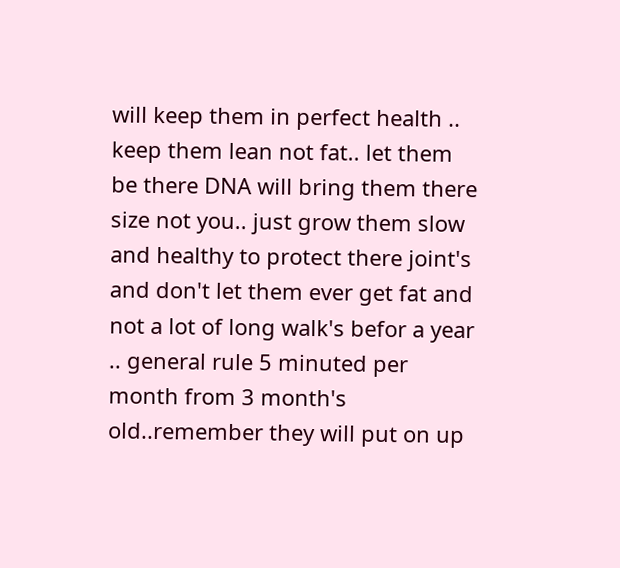will keep them in perfect health .. keep them lean not fat.. let them be there DNA will bring them there size not you.. just grow them slow and healthy to protect there joint's and don't let them ever get fat and not a lot of long walk's befor a year .. general rule 5 minuted per month from 3 month's old..remember they will put on up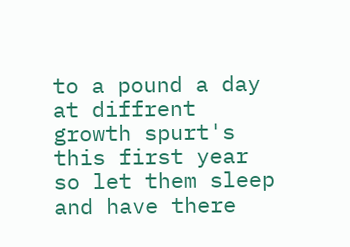to a pound a day at diffrent growth spurt's this first year so let them sleep and have there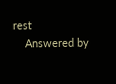rest
    Answered by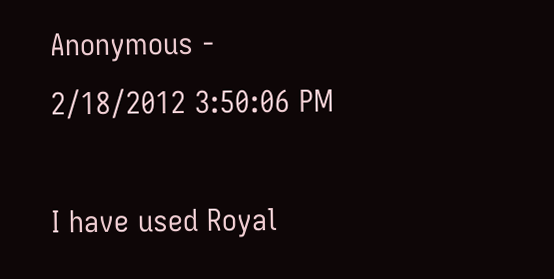Anonymous - 2/18/2012 3:50:06 PM

I have used Royal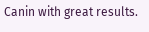Canin with great results.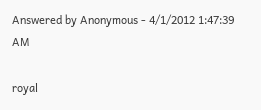Answered by Anonymous - 4/1/2012 1:47:39 AM

royal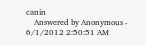canin
    Answered by Anonymous - 6/1/2012 2:50:51 AM